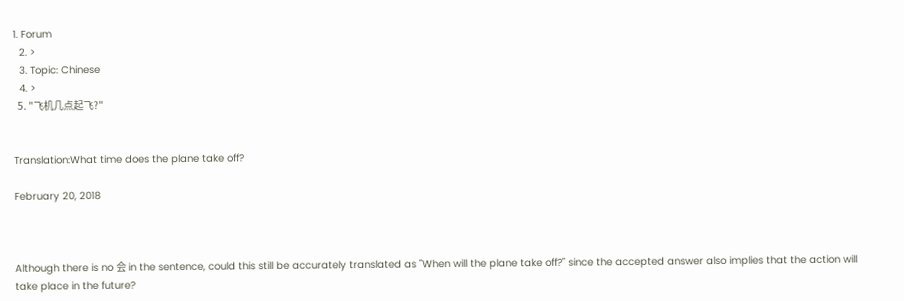1. Forum
  2. >
  3. Topic: Chinese
  4. >
  5. "飞机几点起飞?"


Translation:What time does the plane take off?

February 20, 2018



Although there is no 会 in the sentence, could this still be accurately translated as "When will the plane take off?" since the accepted answer also implies that the action will take place in the future?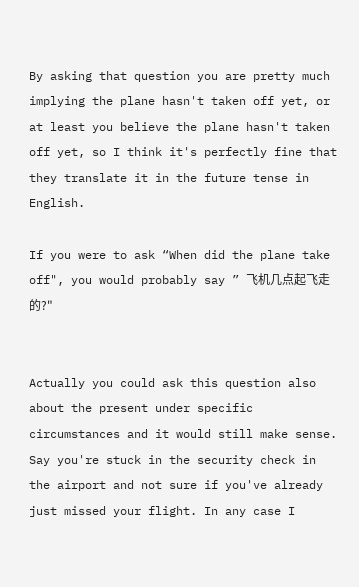By asking that question you are pretty much implying the plane hasn't taken off yet, or at least you believe the plane hasn't taken off yet, so I think it's perfectly fine that they translate it in the future tense in English.

If you were to ask “When did the plane take off", you would probably say ” 飞机几点起飞走的?"


Actually you could ask this question also about the present under specific circumstances and it would still make sense. Say you're stuck in the security check in the airport and not sure if you've already just missed your flight. In any case I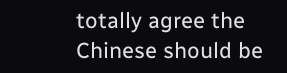totally agree the Chinese should be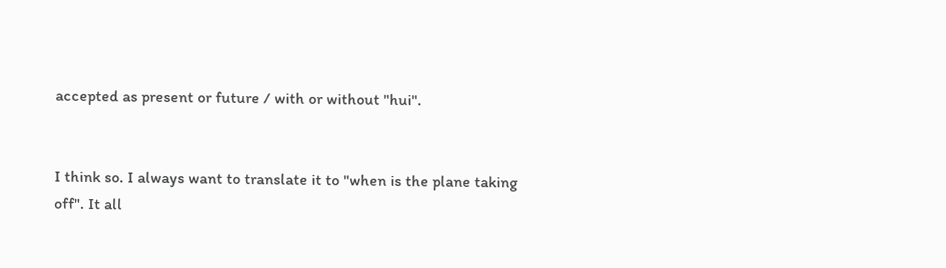accepted as present or future / with or without "hui".


I think so. I always want to translate it to "when is the plane taking off". It all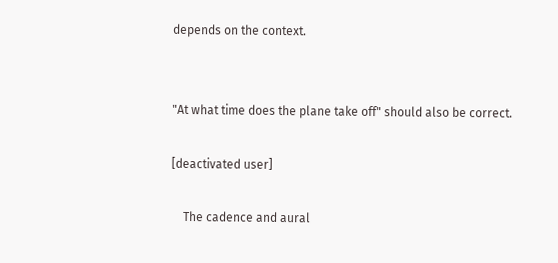depends on the context.


"At what time does the plane take off" should also be correct.

[deactivated user]

    The cadence and aural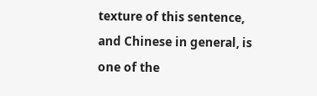texture of this sentence, and Chinese in general, is one of the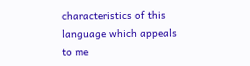characteristics of this language which appeals to me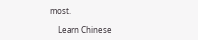most.

    Learn Chinese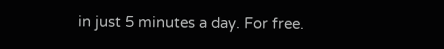in just 5 minutes a day. For free.